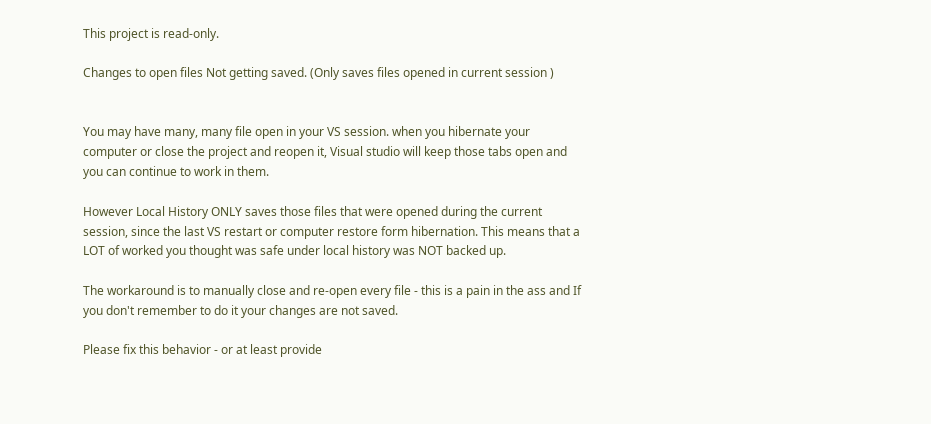This project is read-only.

Changes to open files Not getting saved. (Only saves files opened in current session )


You may have many, many file open in your VS session. when you hibernate your computer or close the project and reopen it, Visual studio will keep those tabs open and you can continue to work in them.

However Local History ONLY saves those files that were opened during the current session, since the last VS restart or computer restore form hibernation. This means that a LOT of worked you thought was safe under local history was NOT backed up.

The workaround is to manually close and re-open every file - this is a pain in the ass and If you don't remember to do it your changes are not saved.

Please fix this behavior - or at least provide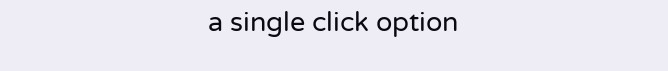a single click option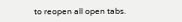to reopen all open tabs.